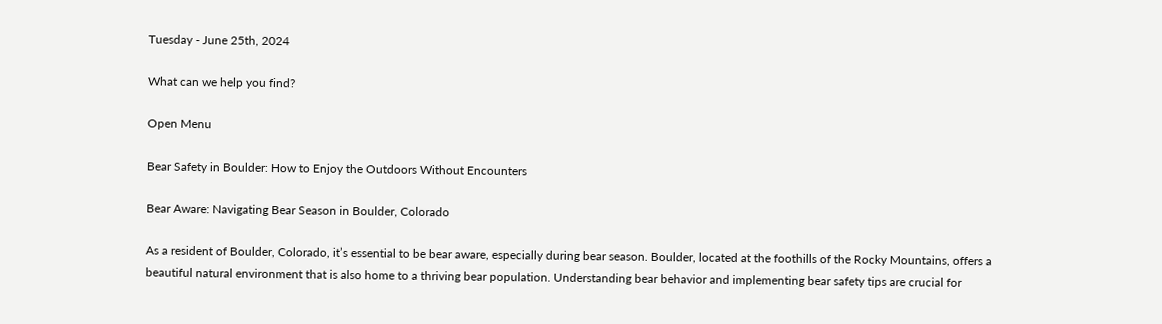Tuesday - June 25th, 2024

What can we help you find?

Open Menu

Bear Safety in Boulder: How to Enjoy the Outdoors Without Encounters

Bear Aware: Navigating Bear Season in Boulder, Colorado

As a resident of Boulder, Colorado, it’s essential to be bear aware, especially during bear season. Boulder, located at the foothills of the Rocky Mountains, offers a beautiful natural environment that is also home to a thriving bear population. Understanding bear behavior and implementing bear safety tips are crucial for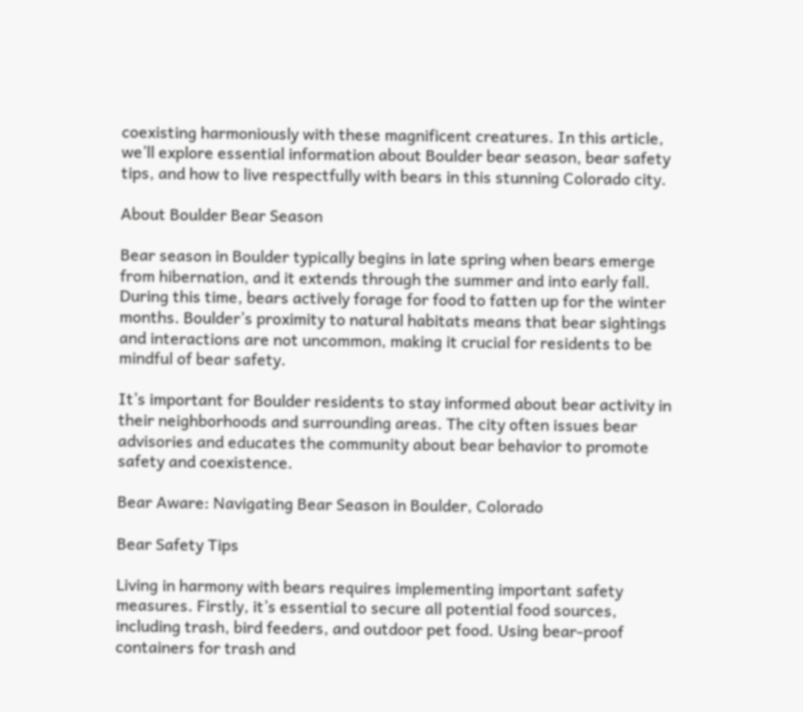coexisting harmoniously with these magnificent creatures. In this article, we’ll explore essential information about Boulder bear season, bear safety tips, and how to live respectfully with bears in this stunning Colorado city.

About Boulder Bear Season

Bear season in Boulder typically begins in late spring when bears emerge from hibernation, and it extends through the summer and into early fall. During this time, bears actively forage for food to fatten up for the winter months. Boulder’s proximity to natural habitats means that bear sightings and interactions are not uncommon, making it crucial for residents to be mindful of bear safety.

It’s important for Boulder residents to stay informed about bear activity in their neighborhoods and surrounding areas. The city often issues bear advisories and educates the community about bear behavior to promote safety and coexistence.

Bear Aware: Navigating Bear Season in Boulder, Colorado

Bear Safety Tips

Living in harmony with bears requires implementing important safety measures. Firstly, it’s essential to secure all potential food sources, including trash, bird feeders, and outdoor pet food. Using bear-proof containers for trash and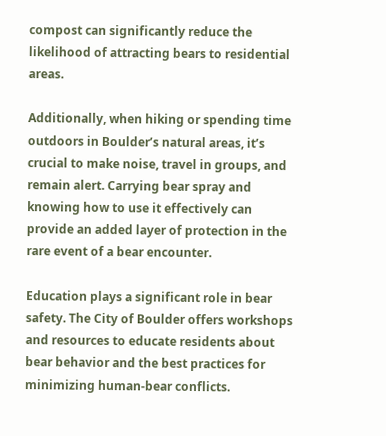compost can significantly reduce the likelihood of attracting bears to residential areas.

Additionally, when hiking or spending time outdoors in Boulder’s natural areas, it’s crucial to make noise, travel in groups, and remain alert. Carrying bear spray and knowing how to use it effectively can provide an added layer of protection in the rare event of a bear encounter.

Education plays a significant role in bear safety. The City of Boulder offers workshops and resources to educate residents about bear behavior and the best practices for minimizing human-bear conflicts.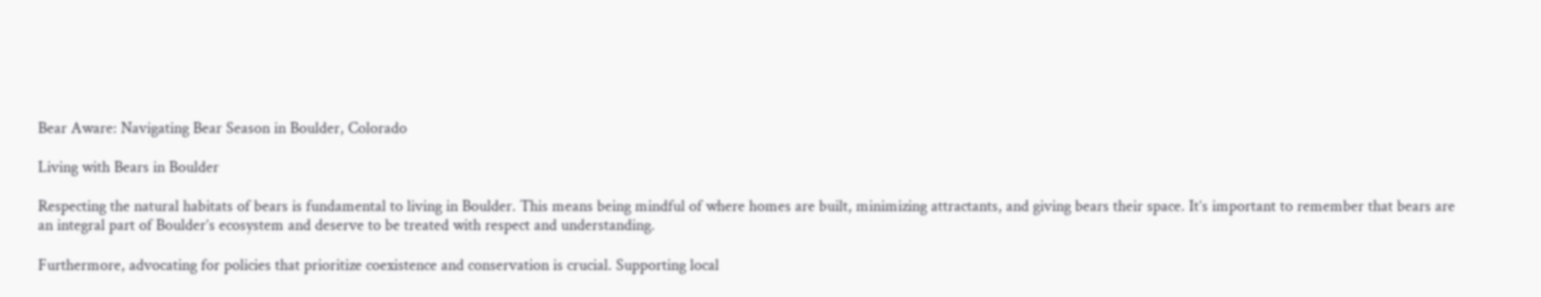Bear Aware: Navigating Bear Season in Boulder, Colorado

Living with Bears in Boulder

Respecting the natural habitats of bears is fundamental to living in Boulder. This means being mindful of where homes are built, minimizing attractants, and giving bears their space. It’s important to remember that bears are an integral part of Boulder’s ecosystem and deserve to be treated with respect and understanding.

Furthermore, advocating for policies that prioritize coexistence and conservation is crucial. Supporting local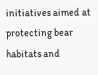initiatives aimed at protecting bear habitats and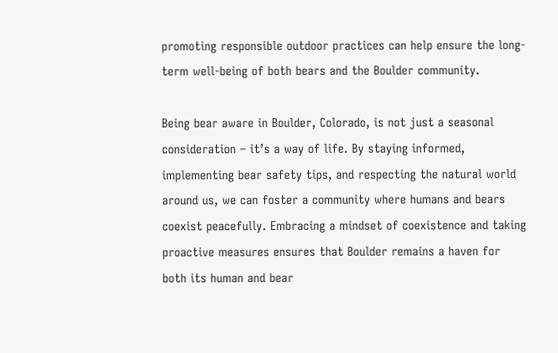promoting responsible outdoor practices can help ensure the long-term well-being of both bears and the Boulder community.

Being bear aware in Boulder, Colorado, is not just a seasonal consideration – it’s a way of life. By staying informed, implementing bear safety tips, and respecting the natural world around us, we can foster a community where humans and bears coexist peacefully. Embracing a mindset of coexistence and taking proactive measures ensures that Boulder remains a haven for both its human and bear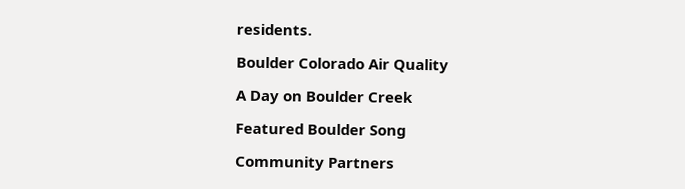residents.

Boulder Colorado Air Quality

A Day on Boulder Creek

Featured Boulder Song

Community Partners